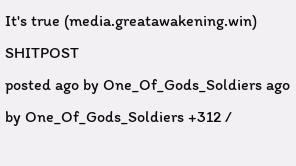It's true (media.greatawakening.win)  SHITPOST
posted ago by One_Of_Gods_Soldiers ago by One_Of_Gods_Soldiers +312 /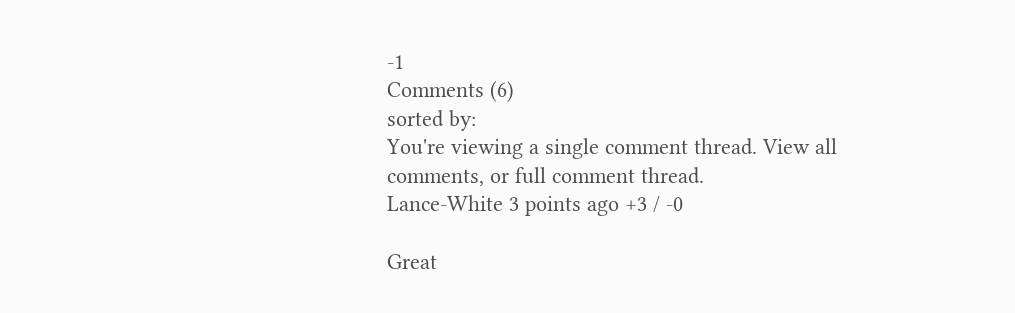-1
Comments (6)
sorted by:
You're viewing a single comment thread. View all comments, or full comment thread.
Lance-White 3 points ago +3 / -0

Great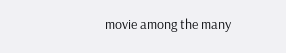movie among the many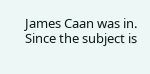James Caan was in. Since the subject is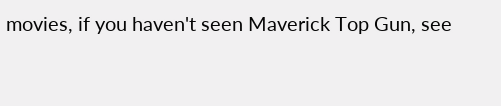movies, if you haven't seen Maverick Top Gun, see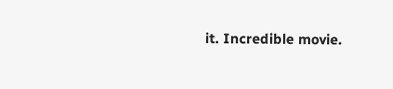it. Incredible movie.